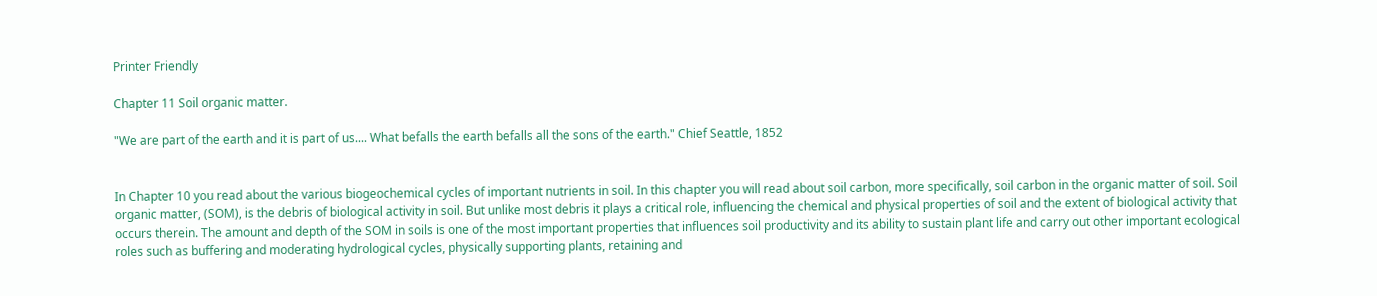Printer Friendly

Chapter 11 Soil organic matter.

"We are part of the earth and it is part of us.... What befalls the earth befalls all the sons of the earth." Chief Seattle, 1852


In Chapter 10 you read about the various biogeochemical cycles of important nutrients in soil. In this chapter you will read about soil carbon, more specifically, soil carbon in the organic matter of soil. Soil organic matter, (SOM), is the debris of biological activity in soil. But unlike most debris it plays a critical role, influencing the chemical and physical properties of soil and the extent of biological activity that occurs therein. The amount and depth of the SOM in soils is one of the most important properties that influences soil productivity and its ability to sustain plant life and carry out other important ecological roles such as buffering and moderating hydrological cycles, physically supporting plants, retaining and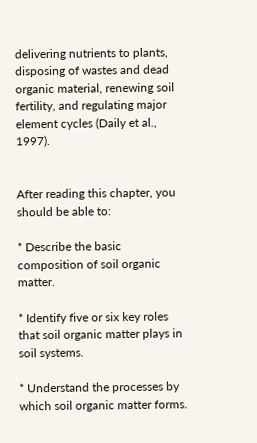delivering nutrients to plants, disposing of wastes and dead organic material, renewing soil fertility, and regulating major element cycles (Daily et al., 1997).


After reading this chapter, you should be able to:

* Describe the basic composition of soil organic matter.

* Identify five or six key roles that soil organic matter plays in soil systems.

* Understand the processes by which soil organic matter forms.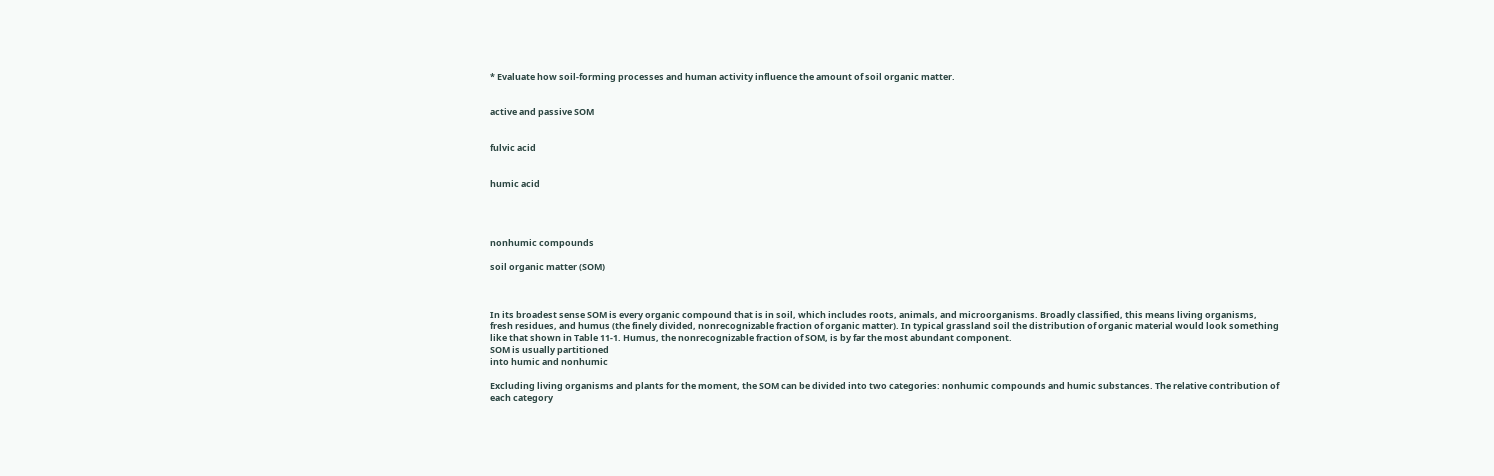* Evaluate how soil-forming processes and human activity influence the amount of soil organic matter.


active and passive SOM


fulvic acid


humic acid




nonhumic compounds

soil organic matter (SOM)



In its broadest sense SOM is every organic compound that is in soil, which includes roots, animals, and microorganisms. Broadly classified, this means living organisms, fresh residues, and humus (the finely divided, nonrecognizable fraction of organic matter). In typical grassland soil the distribution of organic material would look something like that shown in Table 11-1. Humus, the nonrecognizable fraction of SOM, is by far the most abundant component.
SOM is usually partitioned
into humic and nonhumic

Excluding living organisms and plants for the moment, the SOM can be divided into two categories: nonhumic compounds and humic substances. The relative contribution of each category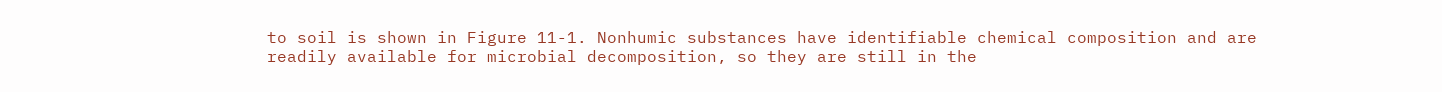to soil is shown in Figure 11-1. Nonhumic substances have identifiable chemical composition and are readily available for microbial decomposition, so they are still in the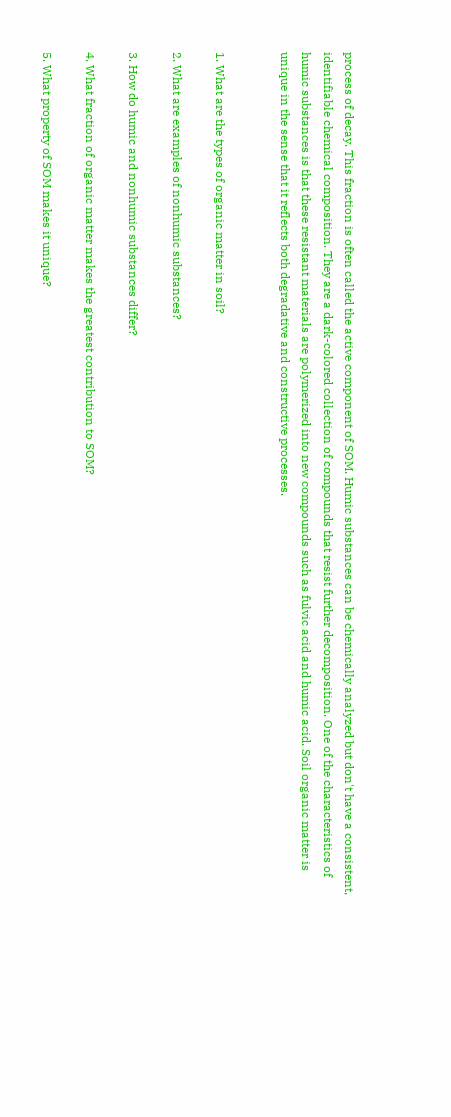process of decay. This fraction is often called the active component of SOM. Humic substances can be chemically analyzed but don't have a consistent, identifiable chemical composition. They are a dark-colored collection of compounds that resist further decomposition. One of the characteristics of humic substances is that these resistant materials are polymerized into new compounds such as fulvic acid and humic acid. Soil organic matter is unique in the sense that it reflects both degradative and constructive processes.


1. What are the types of organic matter in soil?

2. What are examples of nonhumic substances?

3. How do humic and nonhumic substances differ?

4. What fraction of organic matter makes the greatest contribution to SOM?

5. What property of SOM makes it unique?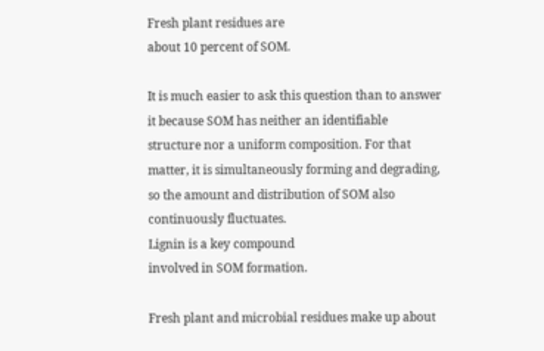Fresh plant residues are
about 10 percent of SOM.

It is much easier to ask this question than to answer it because SOM has neither an identifiable structure nor a uniform composition. For that matter, it is simultaneously forming and degrading, so the amount and distribution of SOM also continuously fluctuates.
Lignin is a key compound
involved in SOM formation.

Fresh plant and microbial residues make up about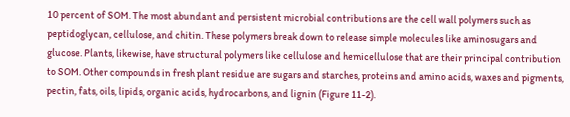10 percent of SOM. The most abundant and persistent microbial contributions are the cell wall polymers such as peptidoglycan, cellulose, and chitin. These polymers break down to release simple molecules like aminosugars and glucose. Plants, likewise, have structural polymers like cellulose and hemicellulose that are their principal contribution to SOM. Other compounds in fresh plant residue are sugars and starches, proteins and amino acids, waxes and pigments, pectin, fats, oils, lipids, organic acids, hydrocarbons, and lignin (Figure 11-2).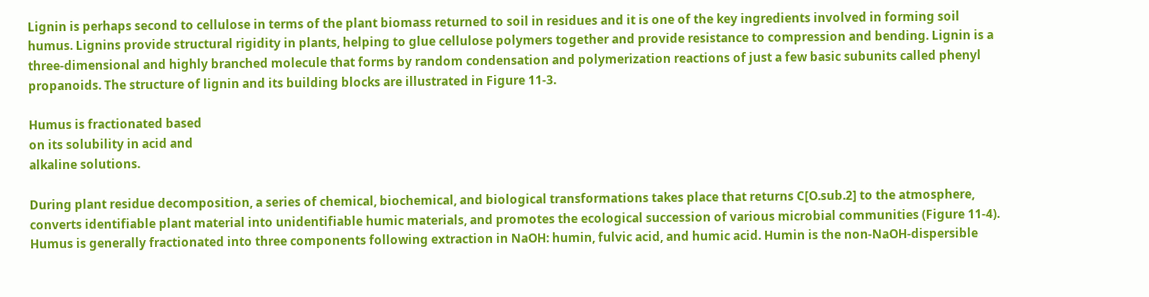Lignin is perhaps second to cellulose in terms of the plant biomass returned to soil in residues and it is one of the key ingredients involved in forming soil humus. Lignins provide structural rigidity in plants, helping to glue cellulose polymers together and provide resistance to compression and bending. Lignin is a three-dimensional and highly branched molecule that forms by random condensation and polymerization reactions of just a few basic subunits called phenyl propanoids. The structure of lignin and its building blocks are illustrated in Figure 11-3.

Humus is fractionated based
on its solubility in acid and
alkaline solutions.

During plant residue decomposition, a series of chemical, biochemical, and biological transformations takes place that returns C[O.sub.2] to the atmosphere, converts identifiable plant material into unidentifiable humic materials, and promotes the ecological succession of various microbial communities (Figure 11-4). Humus is generally fractionated into three components following extraction in NaOH: humin, fulvic acid, and humic acid. Humin is the non-NaOH-dispersible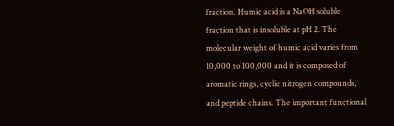fraction. Humic acid is a NaOH soluble fraction that is insoluble at pH 2. The molecular weight of humic acid varies from 10,000 to 100,000 and it is composed of aromatic rings, cyclic nitrogen compounds, and peptide chains. The important functional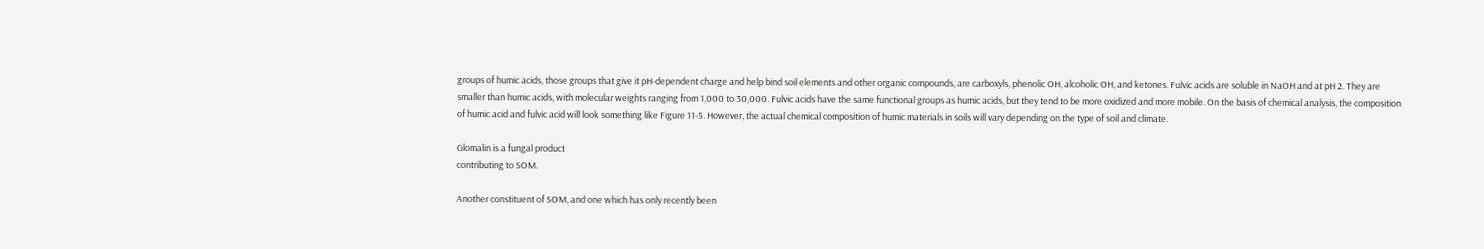groups of humic acids, those groups that give it pH-dependent charge and help bind soil elements and other organic compounds, are carboxyls, phenolic OH, alcoholic OH, and ketones. Fulvic acids are soluble in NaOH and at pH 2. They are smaller than humic acids, with molecular weights ranging from 1,000 to 30,000. Fulvic acids have the same functional groups as humic acids, but they tend to be more oxidized and more mobile. On the basis of chemical analysis, the composition of humic acid and fulvic acid will look something like Figure 11-5. However, the actual chemical composition of humic materials in soils will vary depending on the type of soil and climate.

Glomalin is a fungal product
contributing to SOM.

Another constituent of SOM, and one which has only recently been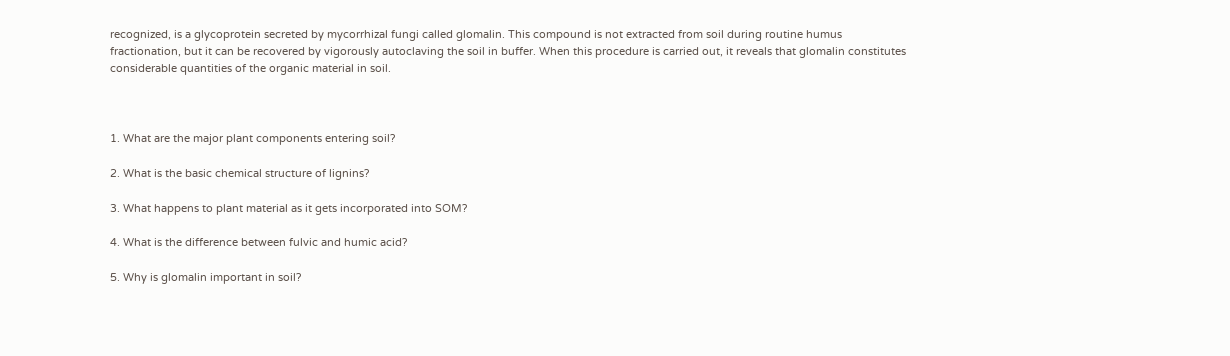recognized, is a glycoprotein secreted by mycorrhizal fungi called glomalin. This compound is not extracted from soil during routine humus fractionation, but it can be recovered by vigorously autoclaving the soil in buffer. When this procedure is carried out, it reveals that glomalin constitutes considerable quantities of the organic material in soil.



1. What are the major plant components entering soil?

2. What is the basic chemical structure of lignins?

3. What happens to plant material as it gets incorporated into SOM?

4. What is the difference between fulvic and humic acid?

5. Why is glomalin important in soil?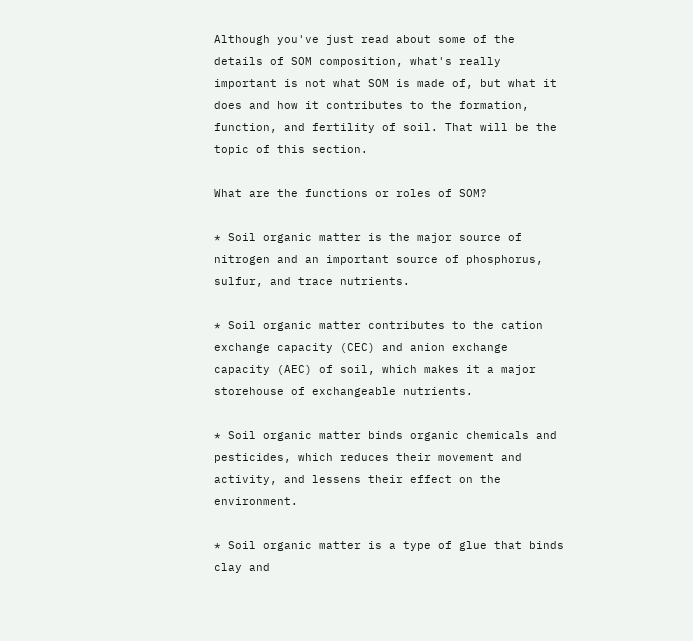Although you've just read about some of the details of SOM composition, what's really important is not what SOM is made of, but what it does and how it contributes to the formation, function, and fertility of soil. That will be the topic of this section.

What are the functions or roles of SOM?

* Soil organic matter is the major source of nitrogen and an important source of phosphorus, sulfur, and trace nutrients.

* Soil organic matter contributes to the cation exchange capacity (CEC) and anion exchange capacity (AEC) of soil, which makes it a major storehouse of exchangeable nutrients.

* Soil organic matter binds organic chemicals and pesticides, which reduces their movement and activity, and lessens their effect on the environment.

* Soil organic matter is a type of glue that binds clay and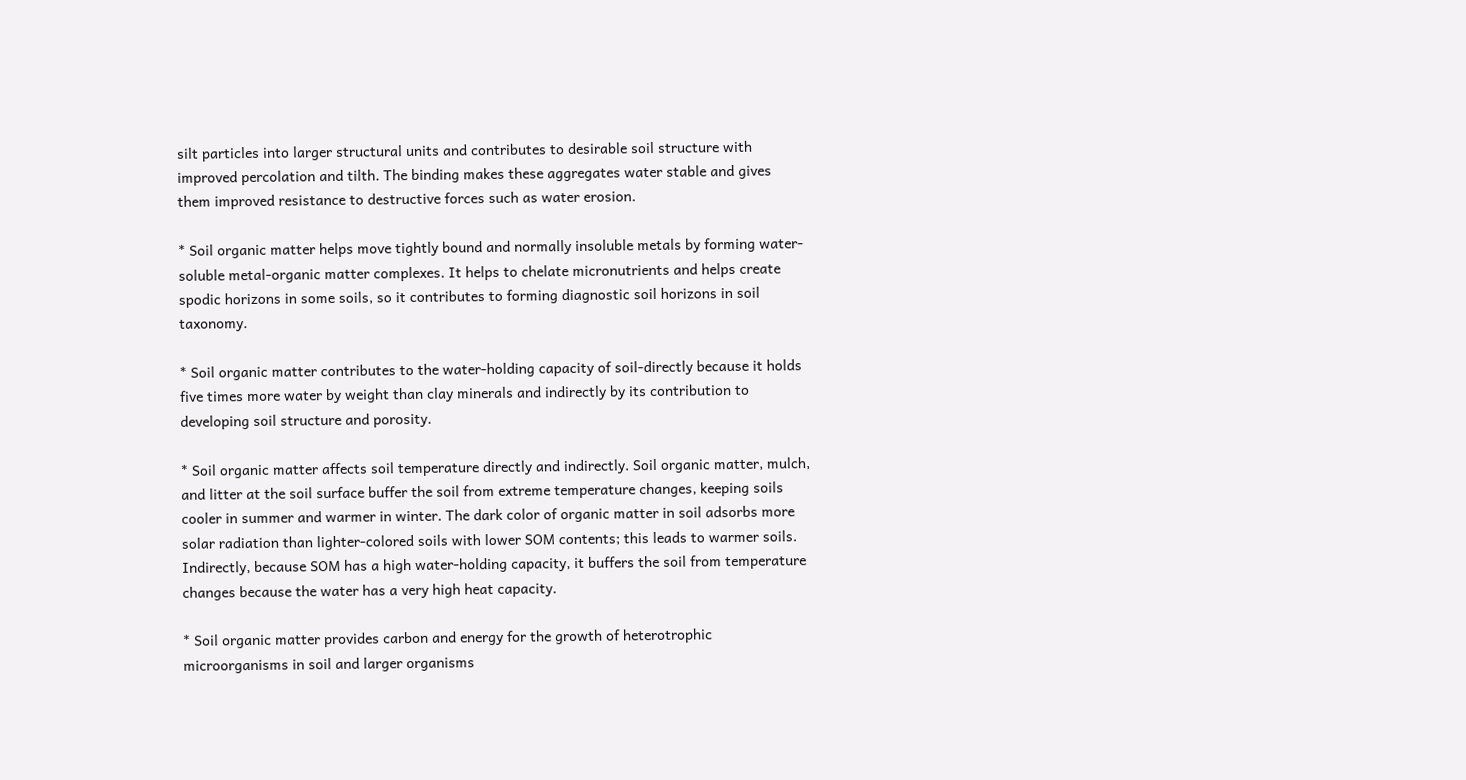silt particles into larger structural units and contributes to desirable soil structure with improved percolation and tilth. The binding makes these aggregates water stable and gives them improved resistance to destructive forces such as water erosion.

* Soil organic matter helps move tightly bound and normally insoluble metals by forming water-soluble metal-organic matter complexes. It helps to chelate micronutrients and helps create spodic horizons in some soils, so it contributes to forming diagnostic soil horizons in soil taxonomy.

* Soil organic matter contributes to the water-holding capacity of soil-directly because it holds five times more water by weight than clay minerals and indirectly by its contribution to developing soil structure and porosity.

* Soil organic matter affects soil temperature directly and indirectly. Soil organic matter, mulch, and litter at the soil surface buffer the soil from extreme temperature changes, keeping soils cooler in summer and warmer in winter. The dark color of organic matter in soil adsorbs more solar radiation than lighter-colored soils with lower SOM contents; this leads to warmer soils. Indirectly, because SOM has a high water-holding capacity, it buffers the soil from temperature changes because the water has a very high heat capacity.

* Soil organic matter provides carbon and energy for the growth of heterotrophic microorganisms in soil and larger organisms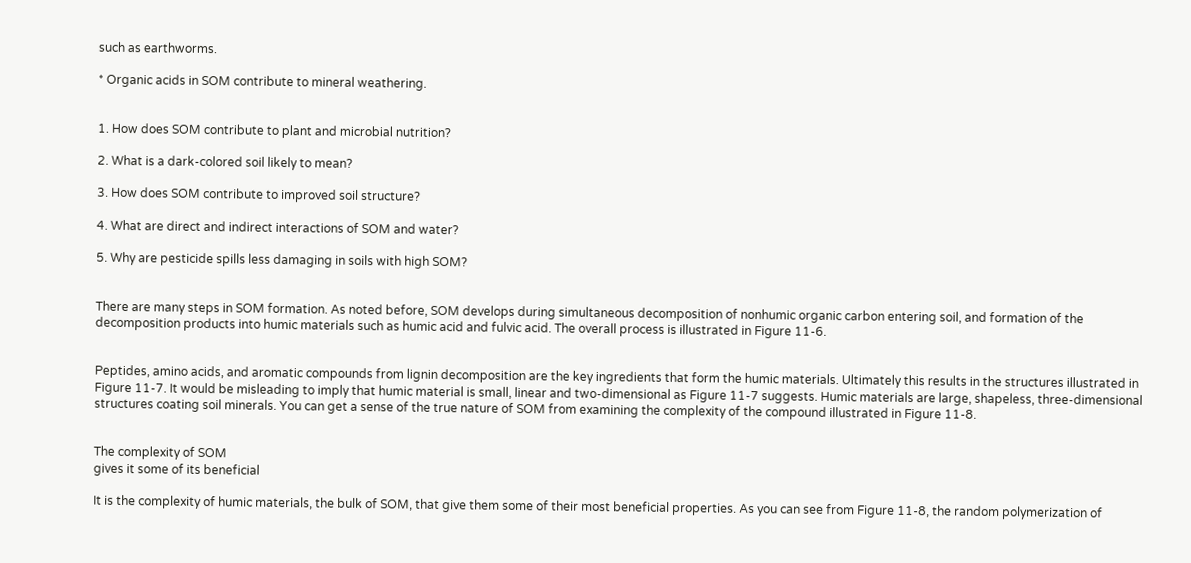such as earthworms.

* Organic acids in SOM contribute to mineral weathering.


1. How does SOM contribute to plant and microbial nutrition?

2. What is a dark-colored soil likely to mean?

3. How does SOM contribute to improved soil structure?

4. What are direct and indirect interactions of SOM and water?

5. Why are pesticide spills less damaging in soils with high SOM?


There are many steps in SOM formation. As noted before, SOM develops during simultaneous decomposition of nonhumic organic carbon entering soil, and formation of the decomposition products into humic materials such as humic acid and fulvic acid. The overall process is illustrated in Figure 11-6.


Peptides, amino acids, and aromatic compounds from lignin decomposition are the key ingredients that form the humic materials. Ultimately this results in the structures illustrated in Figure 11-7. It would be misleading to imply that humic material is small, linear and two-dimensional as Figure 11-7 suggests. Humic materials are large, shapeless, three-dimensional structures coating soil minerals. You can get a sense of the true nature of SOM from examining the complexity of the compound illustrated in Figure 11-8.


The complexity of SOM
gives it some of its beneficial

It is the complexity of humic materials, the bulk of SOM, that give them some of their most beneficial properties. As you can see from Figure 11-8, the random polymerization of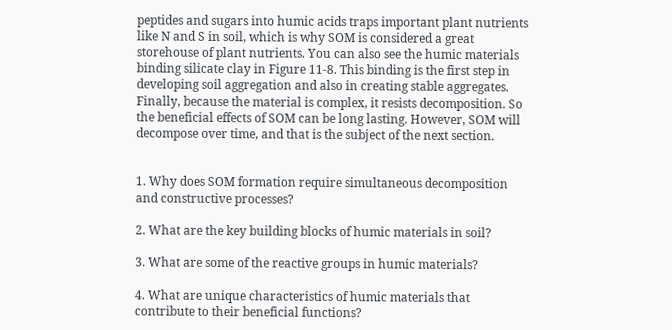peptides and sugars into humic acids traps important plant nutrients like N and S in soil, which is why SOM is considered a great storehouse of plant nutrients. You can also see the humic materials binding silicate clay in Figure 11-8. This binding is the first step in developing soil aggregation and also in creating stable aggregates. Finally, because the material is complex, it resists decomposition. So the beneficial effects of SOM can be long lasting. However, SOM will decompose over time, and that is the subject of the next section.


1. Why does SOM formation require simultaneous decomposition and constructive processes?

2. What are the key building blocks of humic materials in soil?

3. What are some of the reactive groups in humic materials?

4. What are unique characteristics of humic materials that contribute to their beneficial functions?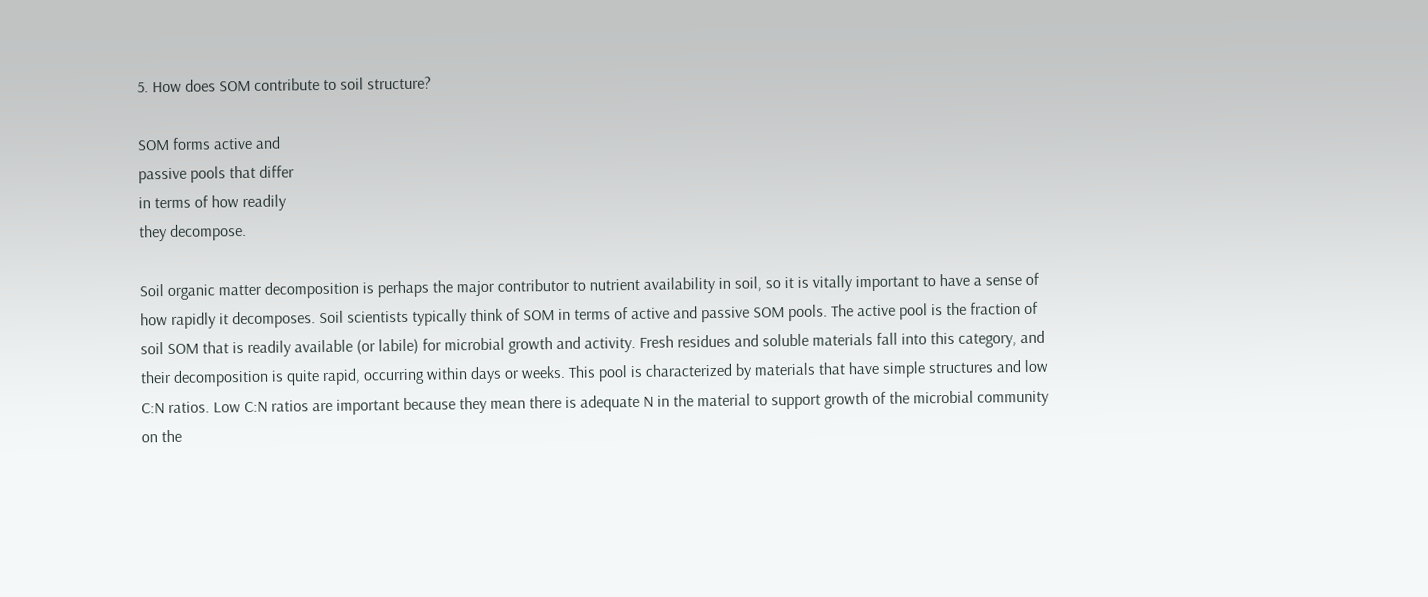5. How does SOM contribute to soil structure?

SOM forms active and
passive pools that differ
in terms of how readily
they decompose.

Soil organic matter decomposition is perhaps the major contributor to nutrient availability in soil, so it is vitally important to have a sense of how rapidly it decomposes. Soil scientists typically think of SOM in terms of active and passive SOM pools. The active pool is the fraction of soil SOM that is readily available (or labile) for microbial growth and activity. Fresh residues and soluble materials fall into this category, and their decomposition is quite rapid, occurring within days or weeks. This pool is characterized by materials that have simple structures and low C:N ratios. Low C:N ratios are important because they mean there is adequate N in the material to support growth of the microbial community on the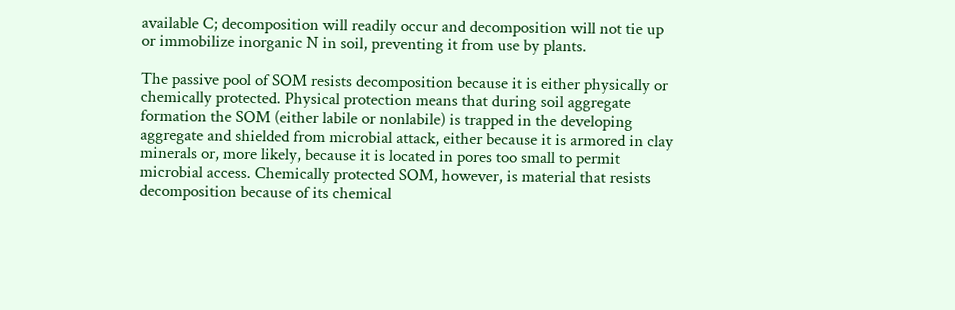available C; decomposition will readily occur and decomposition will not tie up or immobilize inorganic N in soil, preventing it from use by plants.

The passive pool of SOM resists decomposition because it is either physically or chemically protected. Physical protection means that during soil aggregate formation the SOM (either labile or nonlabile) is trapped in the developing aggregate and shielded from microbial attack, either because it is armored in clay minerals or, more likely, because it is located in pores too small to permit microbial access. Chemically protected SOM, however, is material that resists decomposition because of its chemical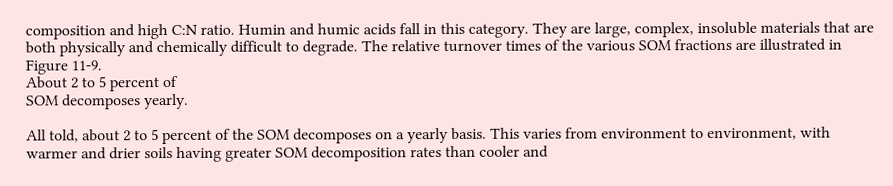composition and high C:N ratio. Humin and humic acids fall in this category. They are large, complex, insoluble materials that are both physically and chemically difficult to degrade. The relative turnover times of the various SOM fractions are illustrated in Figure 11-9.
About 2 to 5 percent of
SOM decomposes yearly.

All told, about 2 to 5 percent of the SOM decomposes on a yearly basis. This varies from environment to environment, with warmer and drier soils having greater SOM decomposition rates than cooler and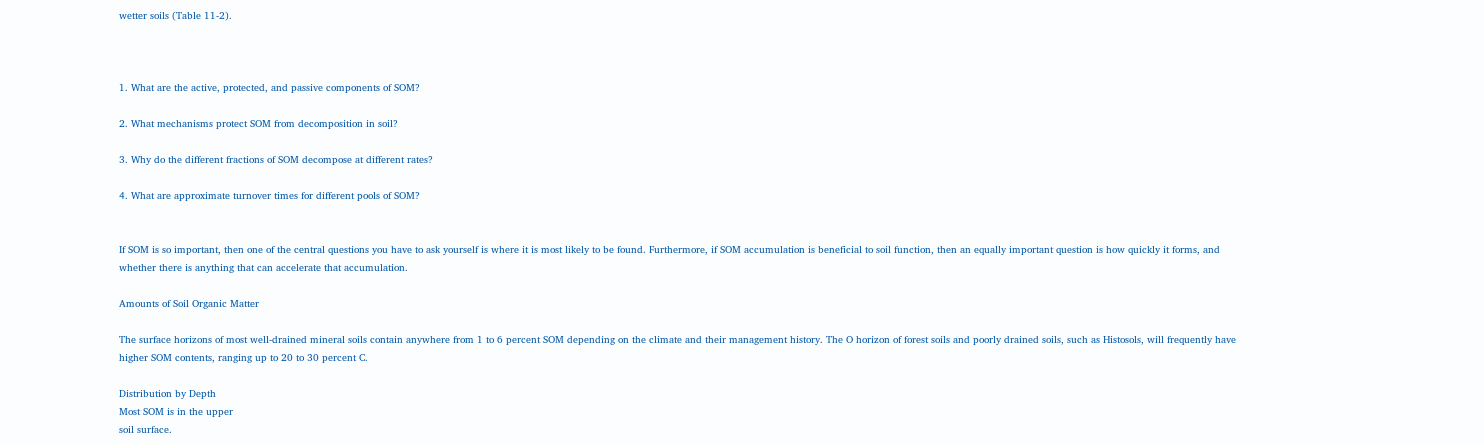wetter soils (Table 11-2).



1. What are the active, protected, and passive components of SOM?

2. What mechanisms protect SOM from decomposition in soil?

3. Why do the different fractions of SOM decompose at different rates?

4. What are approximate turnover times for different pools of SOM?


If SOM is so important, then one of the central questions you have to ask yourself is where it is most likely to be found. Furthermore, if SOM accumulation is beneficial to soil function, then an equally important question is how quickly it forms, and whether there is anything that can accelerate that accumulation.

Amounts of Soil Organic Matter

The surface horizons of most well-drained mineral soils contain anywhere from 1 to 6 percent SOM depending on the climate and their management history. The O horizon of forest soils and poorly drained soils, such as Histosols, will frequently have higher SOM contents, ranging up to 20 to 30 percent C.

Distribution by Depth
Most SOM is in the upper
soil surface.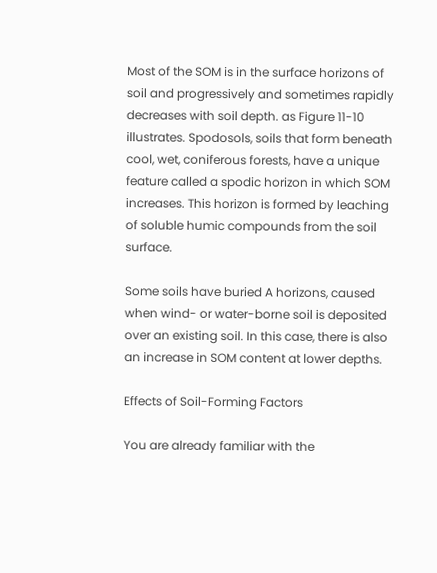Most of the SOM is in the surface horizons of soil and progressively and sometimes rapidly decreases with soil depth. as Figure 11-10 illustrates. Spodosols, soils that form beneath cool, wet, coniferous forests, have a unique feature called a spodic horizon in which SOM increases. This horizon is formed by leaching of soluble humic compounds from the soil surface.

Some soils have buried A horizons, caused when wind- or water-borne soil is deposited over an existing soil. In this case, there is also an increase in SOM content at lower depths.

Effects of Soil-Forming Factors

You are already familiar with the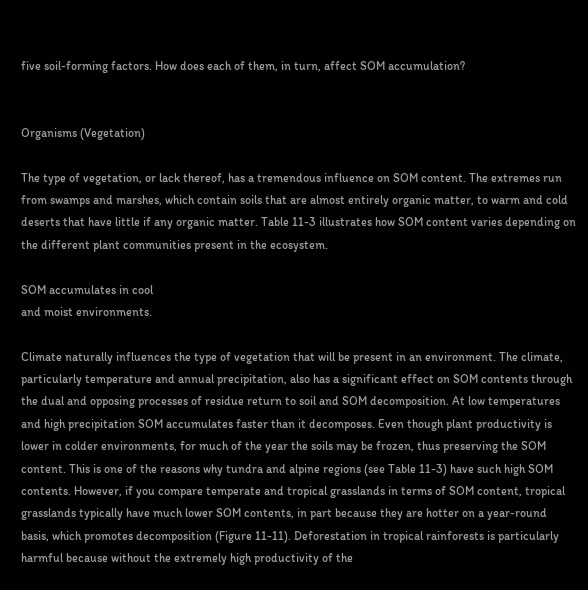five soil-forming factors. How does each of them, in turn, affect SOM accumulation?


Organisms (Vegetation)

The type of vegetation, or lack thereof, has a tremendous influence on SOM content. The extremes run from swamps and marshes, which contain soils that are almost entirely organic matter, to warm and cold deserts that have little if any organic matter. Table 11-3 illustrates how SOM content varies depending on the different plant communities present in the ecosystem.

SOM accumulates in cool
and moist environments.

Climate naturally influences the type of vegetation that will be present in an environment. The climate, particularly temperature and annual precipitation, also has a significant effect on SOM contents through the dual and opposing processes of residue return to soil and SOM decomposition. At low temperatures and high precipitation SOM accumulates faster than it decomposes. Even though plant productivity is lower in colder environments, for much of the year the soils may be frozen, thus preserving the SOM content. This is one of the reasons why tundra and alpine regions (see Table 11-3) have such high SOM contents. However, if you compare temperate and tropical grasslands in terms of SOM content, tropical grasslands typically have much lower SOM contents, in part because they are hotter on a year-round basis, which promotes decomposition (Figure 11-11). Deforestation in tropical rainforests is particularly harmful because without the extremely high productivity of the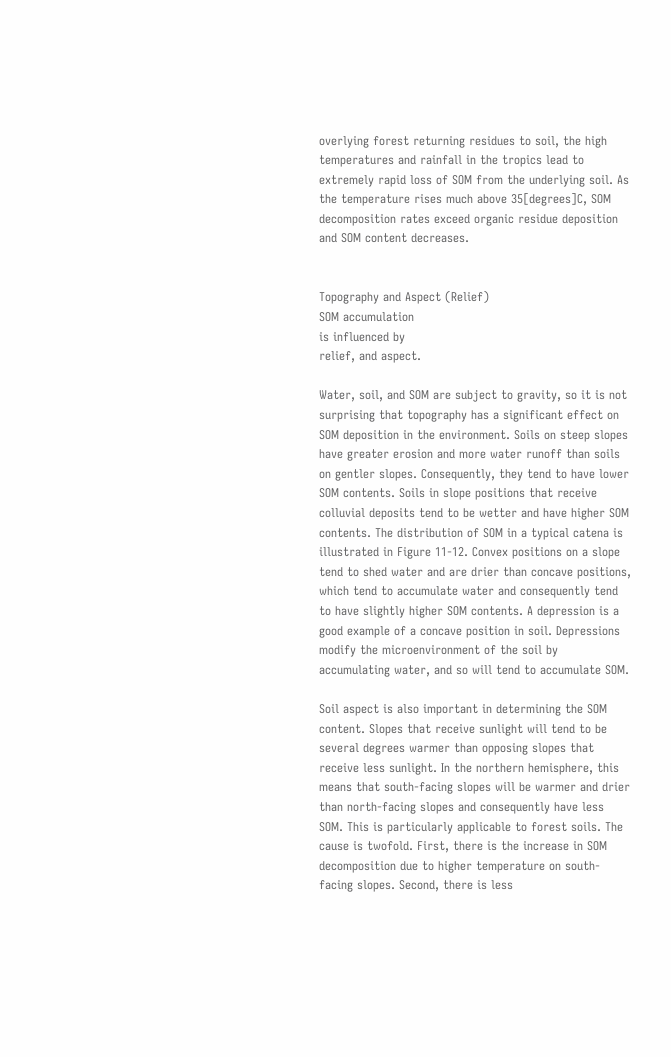overlying forest returning residues to soil, the high temperatures and rainfall in the tropics lead to extremely rapid loss of SOM from the underlying soil. As the temperature rises much above 35[degrees]C, SOM decomposition rates exceed organic residue deposition and SOM content decreases.


Topography and Aspect (Relief)
SOM accumulation
is influenced by
relief, and aspect.

Water, soil, and SOM are subject to gravity, so it is not surprising that topography has a significant effect on SOM deposition in the environment. Soils on steep slopes have greater erosion and more water runoff than soils on gentler slopes. Consequently, they tend to have lower SOM contents. Soils in slope positions that receive colluvial deposits tend to be wetter and have higher SOM contents. The distribution of SOM in a typical catena is illustrated in Figure 11-12. Convex positions on a slope tend to shed water and are drier than concave positions, which tend to accumulate water and consequently tend to have slightly higher SOM contents. A depression is a good example of a concave position in soil. Depressions modify the microenvironment of the soil by accumulating water, and so will tend to accumulate SOM.

Soil aspect is also important in determining the SOM content. Slopes that receive sunlight will tend to be several degrees warmer than opposing slopes that receive less sunlight. In the northern hemisphere, this means that south-facing slopes will be warmer and drier than north-facing slopes and consequently have less SOM. This is particularly applicable to forest soils. The cause is twofold. First, there is the increase in SOM decomposition due to higher temperature on south-facing slopes. Second, there is less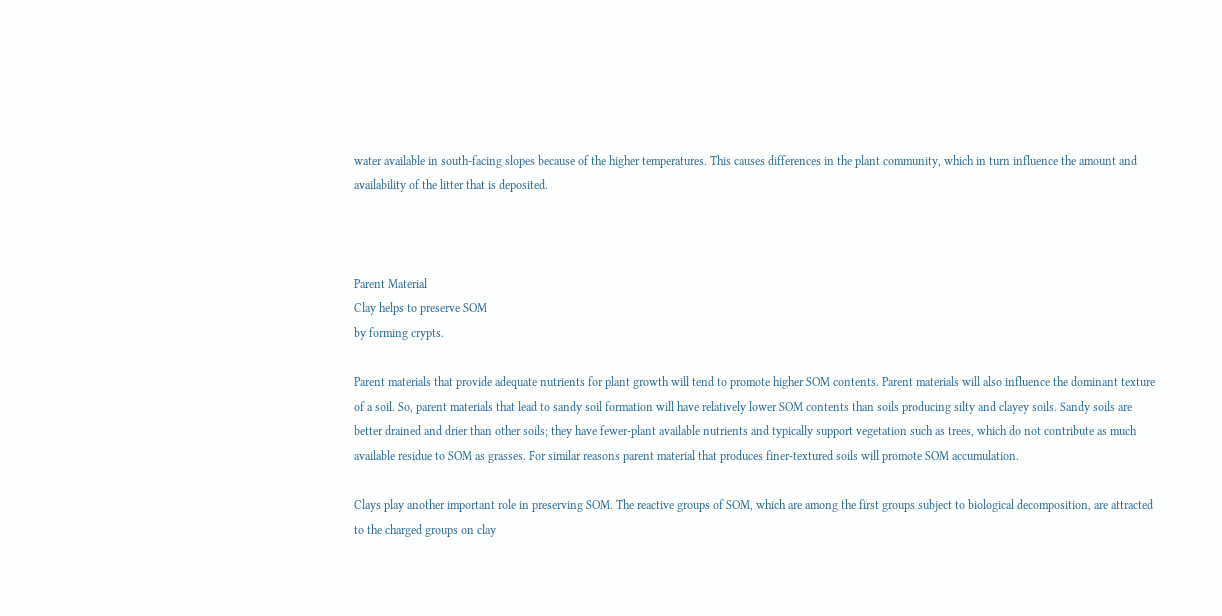water available in south-facing slopes because of the higher temperatures. This causes differences in the plant community, which in turn influence the amount and availability of the litter that is deposited.



Parent Material
Clay helps to preserve SOM
by forming crypts.

Parent materials that provide adequate nutrients for plant growth will tend to promote higher SOM contents. Parent materials will also influence the dominant texture of a soil. So, parent materials that lead to sandy soil formation will have relatively lower SOM contents than soils producing silty and clayey soils. Sandy soils are better drained and drier than other soils; they have fewer-plant available nutrients and typically support vegetation such as trees, which do not contribute as much available residue to SOM as grasses. For similar reasons parent material that produces finer-textured soils will promote SOM accumulation.

Clays play another important role in preserving SOM. The reactive groups of SOM, which are among the first groups subject to biological decomposition, are attracted to the charged groups on clay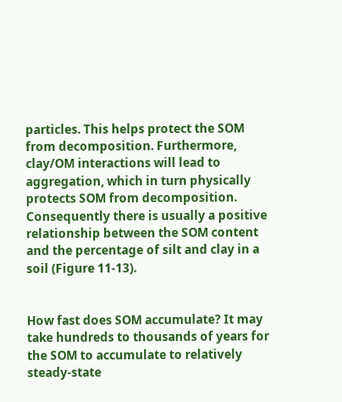particles. This helps protect the SOM from decomposition. Furthermore, clay/OM interactions will lead to aggregation, which in turn physically protects SOM from decomposition. Consequently there is usually a positive relationship between the SOM content and the percentage of silt and clay in a soil (Figure 11-13).


How fast does SOM accumulate? It may take hundreds to thousands of years for the SOM to accumulate to relatively steady-state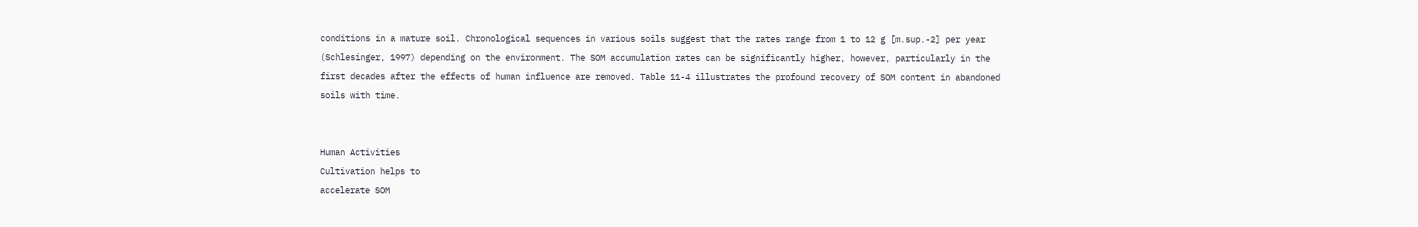conditions in a mature soil. Chronological sequences in various soils suggest that the rates range from 1 to 12 g [m.sup.-2] per year (Schlesinger, 1997) depending on the environment. The SOM accumulation rates can be significantly higher, however, particularly in the first decades after the effects of human influence are removed. Table 11-4 illustrates the profound recovery of SOM content in abandoned soils with time.


Human Activities
Cultivation helps to
accelerate SOM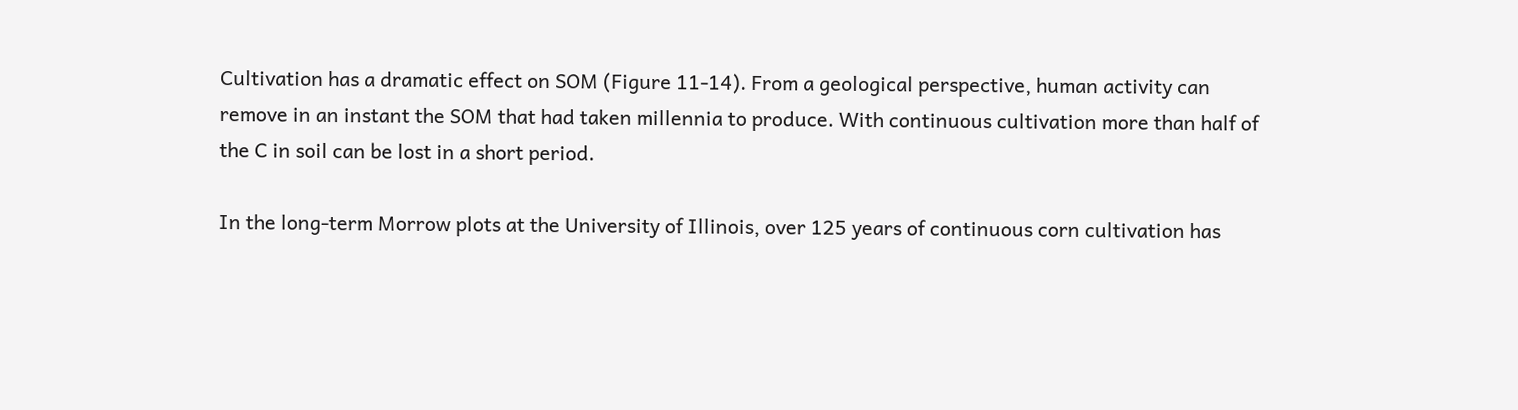Cultivation has a dramatic effect on SOM (Figure 11-14). From a geological perspective, human activity can remove in an instant the SOM that had taken millennia to produce. With continuous cultivation more than half of the C in soil can be lost in a short period.

In the long-term Morrow plots at the University of Illinois, over 125 years of continuous corn cultivation has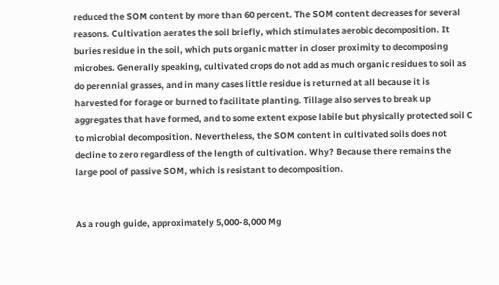reduced the SOM content by more than 60 percent. The SOM content decreases for several reasons. Cultivation aerates the soil briefly, which stimulates aerobic decomposition. It buries residue in the soil, which puts organic matter in closer proximity to decomposing microbes. Generally speaking, cultivated crops do not add as much organic residues to soil as do perennial grasses, and in many cases little residue is returned at all because it is harvested for forage or burned to facilitate planting. Tillage also serves to break up aggregates that have formed, and to some extent expose labile but physically protected soil C to microbial decomposition. Nevertheless, the SOM content in cultivated soils does not decline to zero regardless of the length of cultivation. Why? Because there remains the large pool of passive SOM, which is resistant to decomposition.


As a rough guide, approximately 5,000-8,000 Mg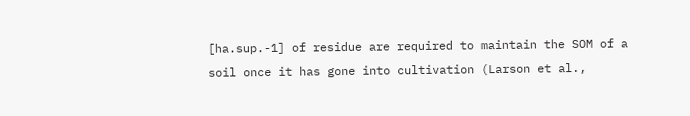[ha.sup.-1] of residue are required to maintain the SOM of a soil once it has gone into cultivation (Larson et al.,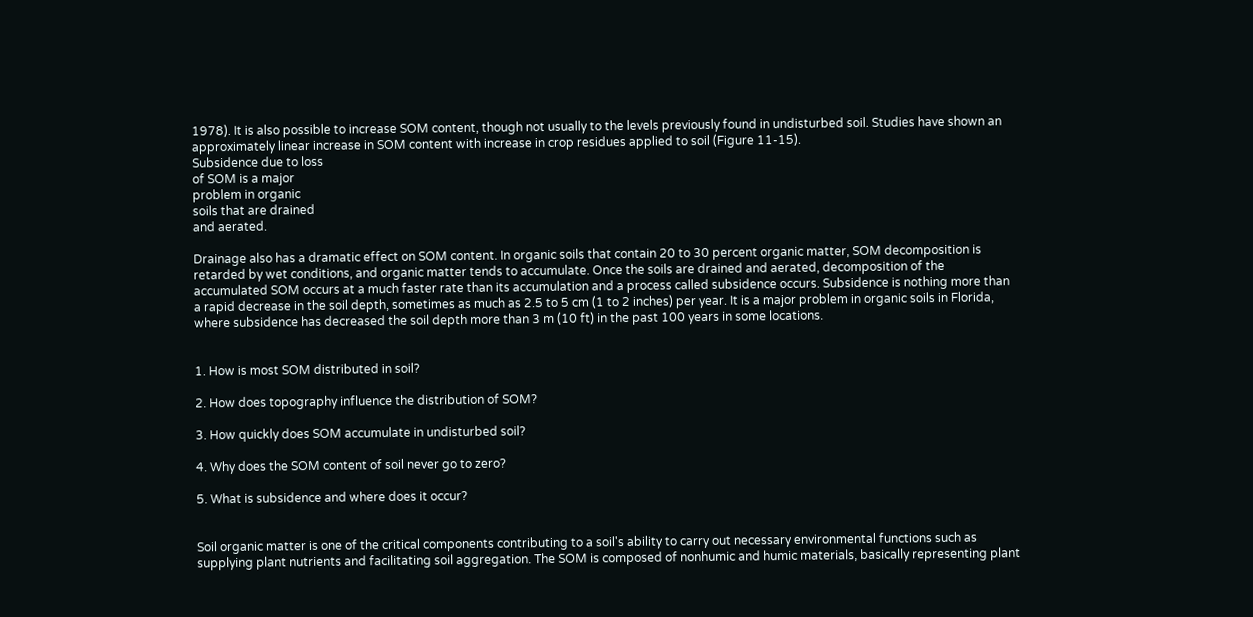1978). It is also possible to increase SOM content, though not usually to the levels previously found in undisturbed soil. Studies have shown an approximately linear increase in SOM content with increase in crop residues applied to soil (Figure 11-15).
Subsidence due to loss
of SOM is a major
problem in organic
soils that are drained
and aerated.

Drainage also has a dramatic effect on SOM content. In organic soils that contain 20 to 30 percent organic matter, SOM decomposition is retarded by wet conditions, and organic matter tends to accumulate. Once the soils are drained and aerated, decomposition of the accumulated SOM occurs at a much faster rate than its accumulation and a process called subsidence occurs. Subsidence is nothing more than a rapid decrease in the soil depth, sometimes as much as 2.5 to 5 cm (1 to 2 inches) per year. It is a major problem in organic soils in Florida, where subsidence has decreased the soil depth more than 3 m (10 ft) in the past 100 years in some locations.


1. How is most SOM distributed in soil?

2. How does topography influence the distribution of SOM?

3. How quickly does SOM accumulate in undisturbed soil?

4. Why does the SOM content of soil never go to zero?

5. What is subsidence and where does it occur?


Soil organic matter is one of the critical components contributing to a soil's ability to carry out necessary environmental functions such as supplying plant nutrients and facilitating soil aggregation. The SOM is composed of nonhumic and humic materials, basically representing plant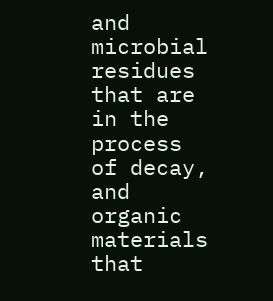and microbial residues that are in the process of decay, and organic materials that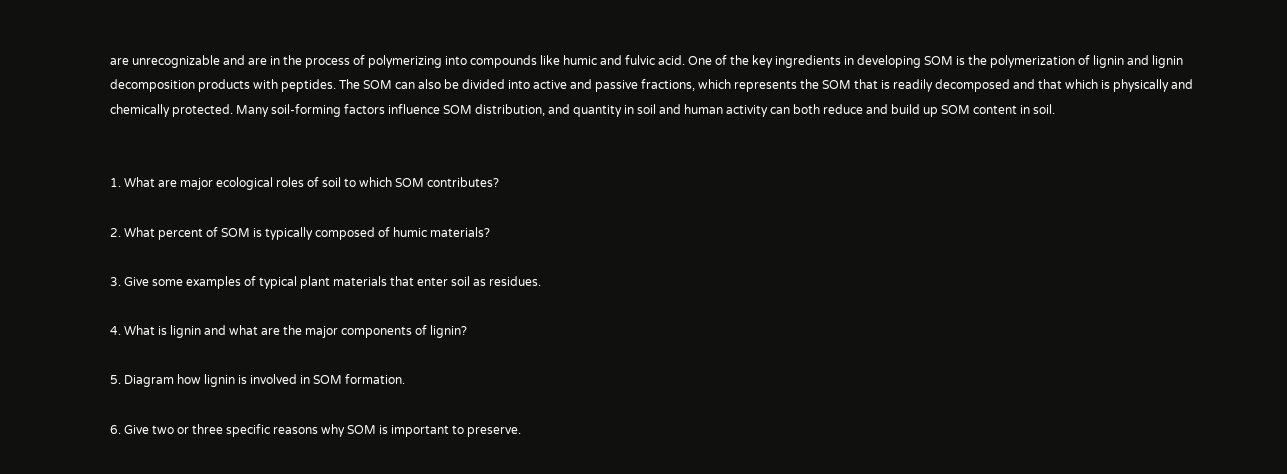are unrecognizable and are in the process of polymerizing into compounds like humic and fulvic acid. One of the key ingredients in developing SOM is the polymerization of lignin and lignin decomposition products with peptides. The SOM can also be divided into active and passive fractions, which represents the SOM that is readily decomposed and that which is physically and chemically protected. Many soil-forming factors influence SOM distribution, and quantity in soil and human activity can both reduce and build up SOM content in soil.


1. What are major ecological roles of soil to which SOM contributes?

2. What percent of SOM is typically composed of humic materials?

3. Give some examples of typical plant materials that enter soil as residues.

4. What is lignin and what are the major components of lignin?

5. Diagram how lignin is involved in SOM formation.

6. Give two or three specific reasons why SOM is important to preserve.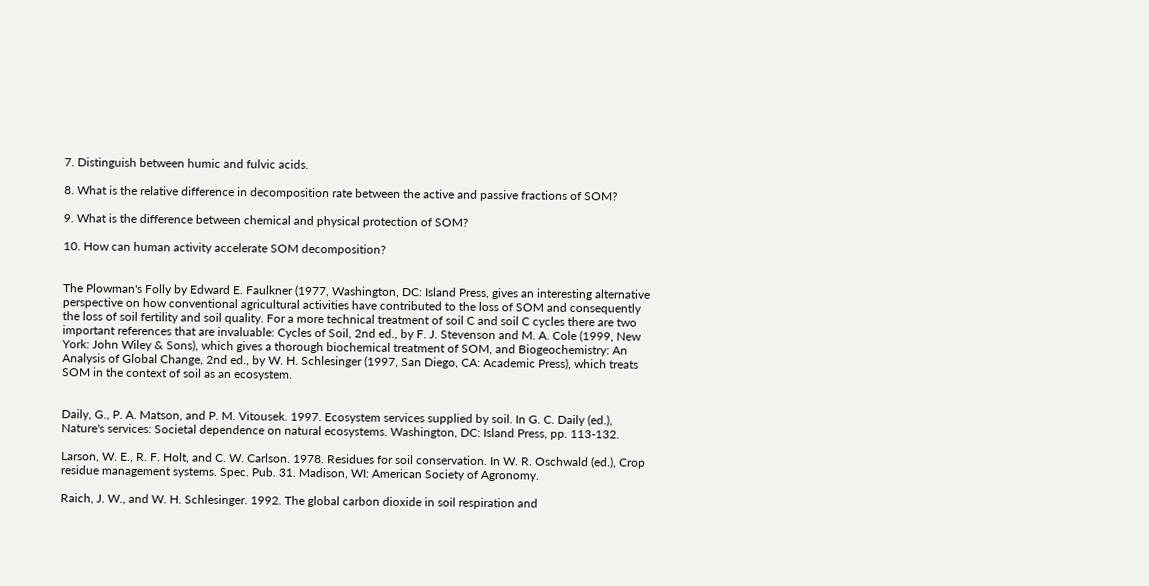7. Distinguish between humic and fulvic acids.

8. What is the relative difference in decomposition rate between the active and passive fractions of SOM?

9. What is the difference between chemical and physical protection of SOM?

10. How can human activity accelerate SOM decomposition?


The Plowman's Folly by Edward E. Faulkner (1977, Washington, DC: Island Press, gives an interesting alternative perspective on how conventional agricultural activities have contributed to the loss of SOM and consequently the loss of soil fertility and soil quality. For a more technical treatment of soil C and soil C cycles there are two important references that are invaluable: Cycles of Soil, 2nd ed., by F. J. Stevenson and M. A. Cole (1999, New York: John Wiley & Sons), which gives a thorough biochemical treatment of SOM, and Biogeochemistry: An Analysis of Global Change, 2nd ed., by W. H. Schlesinger (1997, San Diego, CA: Academic Press), which treats SOM in the context of soil as an ecosystem.


Daily, G., P. A. Matson, and P. M. Vitousek. 1997. Ecosystem services supplied by soil. In G. C. Daily (ed.), Nature's services: Societal dependence on natural ecosystems. Washington, DC: Island Press, pp. 113-132.

Larson, W. E., R. F. Holt, and C. W. Carlson. 1978. Residues for soil conservation. In W. R. Oschwald (ed.), Crop residue management systems. Spec. Pub. 31. Madison, WI: American Society of Agronomy.

Raich, J. W., and W. H. Schlesinger. 1992. The global carbon dioxide in soil respiration and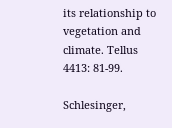its relationship to vegetation and climate. Tellus 4413: 81-99.

Schlesinger,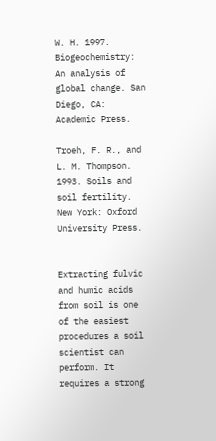W. H. 1997. Biogeochemistry: An analysis of global change. San Diego, CA: Academic Press.

Troeh, F. R., and L. M. Thompson. 1993. Soils and soil fertility. New York: Oxford University Press.


Extracting fulvic and humic acids from soil is one of the easiest procedures a soil scientist can perform. It requires a strong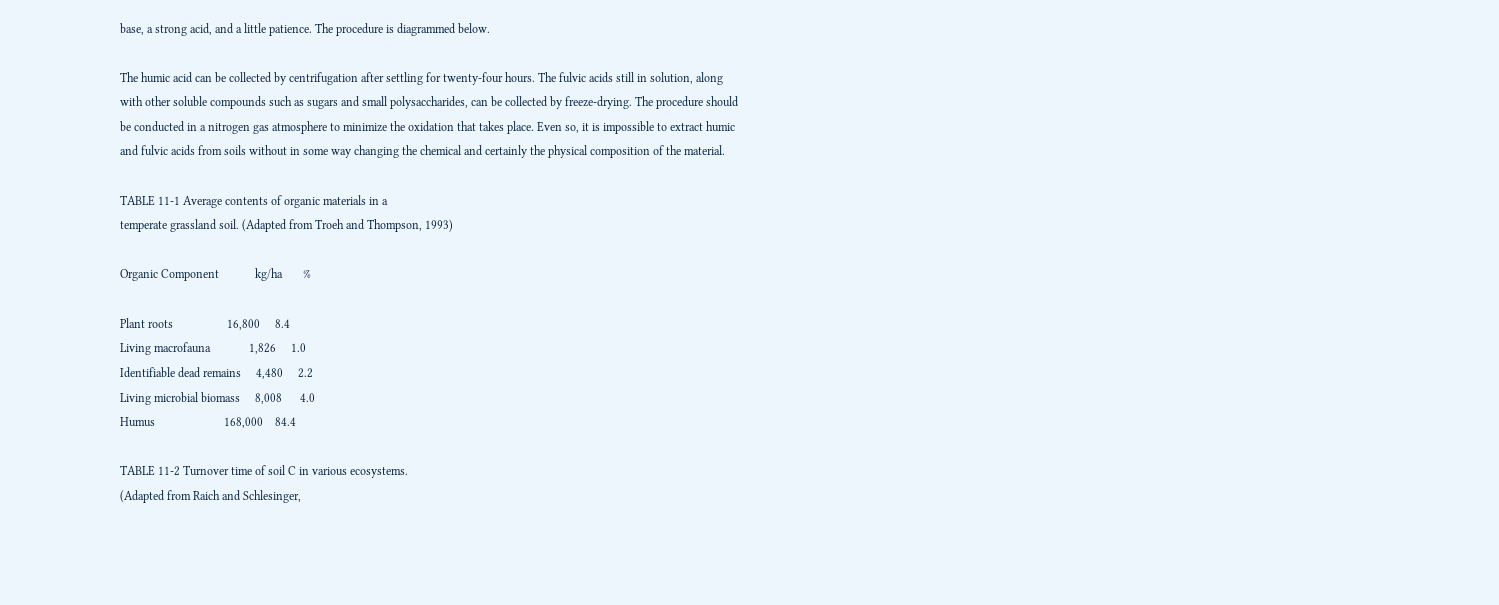base, a strong acid, and a little patience. The procedure is diagrammed below.

The humic acid can be collected by centrifugation after settling for twenty-four hours. The fulvic acids still in solution, along with other soluble compounds such as sugars and small polysaccharides, can be collected by freeze-drying. The procedure should be conducted in a nitrogen gas atmosphere to minimize the oxidation that takes place. Even so, it is impossible to extract humic and fulvic acids from soils without in some way changing the chemical and certainly the physical composition of the material.

TABLE 11-1 Average contents of organic materials in a
temperate grassland soil. (Adapted from Troeh and Thompson, 1993)

Organic Component            kg/ha       %

Plant roots                  16,800     8.4
Living macrofauna             1,826     1.0
Identifiable dead remains     4,480     2.2
Living microbial biomass     8,008      4.0
Humus                       168,000    84.4

TABLE 11-2 Turnover time of soil C in various ecosystems.
(Adapted from Raich and Schlesinger,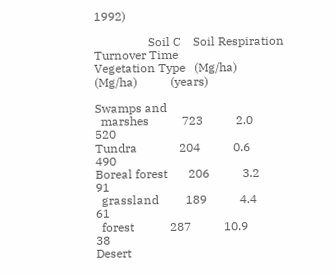1992)

                  Soil C    Soil Respiration   Turnover Time
Vegetation Type   (Mg/ha)       (Mg/ha)           (years)

Swamps and
  marshes           723           2.0               520
Tundra              204           0.6               490
Boreal forest       206           3.2               91
  grassland         189           4.4               61
  forest            287           10.9              38
Desert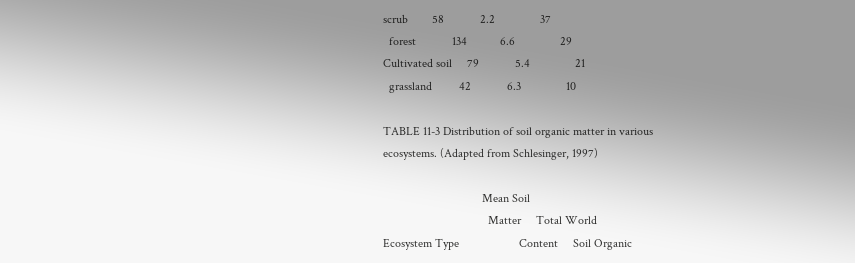scrub        58            2.2               37
  forest            134           6.6               29
Cultivated soil     79            5.4               21
  grassland         42            6.3               10

TABLE 11-3 Distribution of soil organic matter in various
ecosystems. (Adapted from Schlesinger, 1997)

                                 Mean Soil
                                   Matter     Total World
Ecosystem Type                    Content     Soil Organic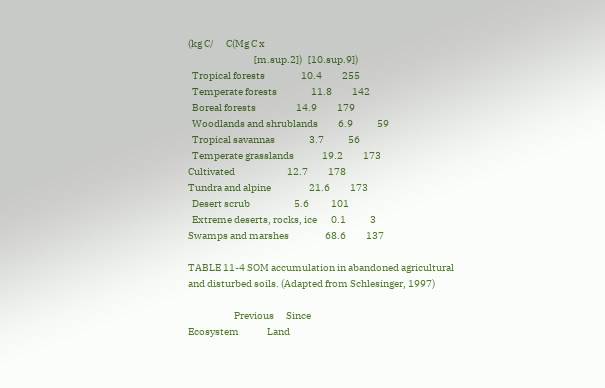(kg C/      C(Mg C x
                                 [m.sup.2])   [10.sup.9])
  Tropical forests                  10.4          255
  Temperate forests                 11.8          142
  Boreal forests                    14.9          179
  Woodlands and shrublands          6.9            59
  Tropical savannas                 3.7            56
  Temperate grasslands              19.2          173
Cultivated                          12.7          178
Tundra and alpine                   21.6          173
  Desert scrub                      5.6           101
  Extreme deserts, rocks, ice       0.1            3
Swamps and marshes                  68.6          137

TABLE 11-4 SOM accumulation in abandoned agricultural
and disturbed soils. (Adapted from Schlesinger, 1997)

                       Previous      Since
Ecosystem              Land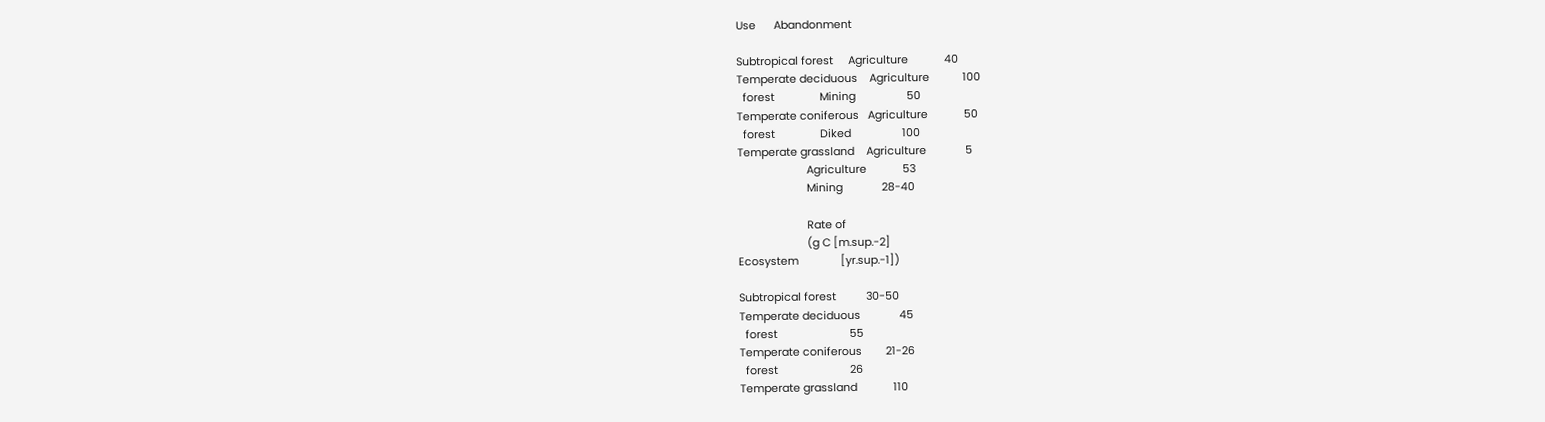Use      Abandonment

Subtropical forest     Agriculture            40
Temperate deciduous    Agriculture           100
  forest               Mining                 50
Temperate coniferous   Agriculture            50
  forest               Diked                 100
Temperate grassland    Agriculture             5
                       Agriculture            53
                       Mining             28-40

                       Rate of
                       (g C [m.sup.-2]
Ecosystem              [yr.sup.-1])

Subtropical forest          30-50
Temperate deciduous             45
  forest                        55
Temperate coniferous        21-26
  forest                        26
Temperate grassland            110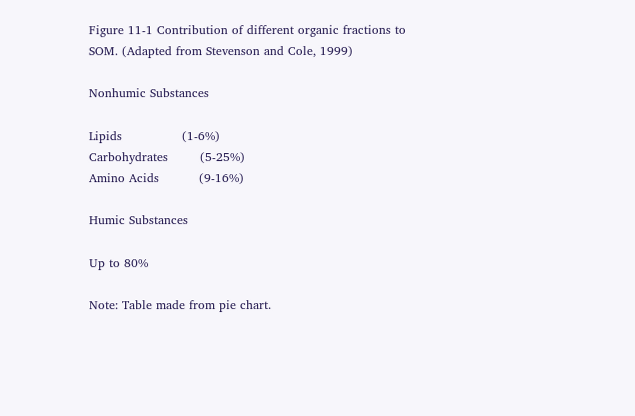Figure 11-1 Contribution of different organic fractions to
SOM. (Adapted from Stevenson and Cole, 1999)

Nonhumic Substances

Lipids               (1-6%)
Carbohydrates        (5-25%)
Amino Acids          (9-16%)

Humic Substances

Up to 80%

Note: Table made from pie chart.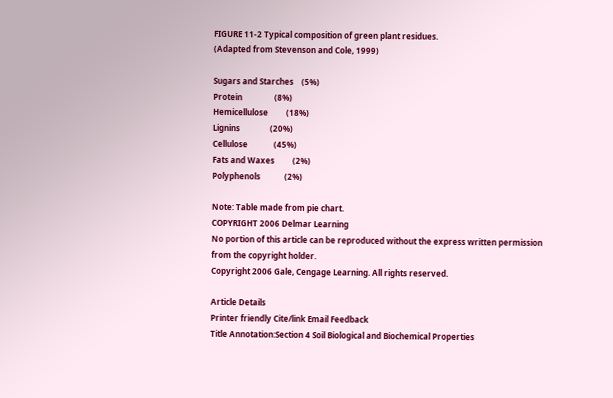FIGURE 11-2 Typical composition of green plant residues.
(Adapted from Stevenson and Cole, 1999)

Sugars and Starches    (5%)
Protein                (8%)
Hemicellulose         (18%)
Lignins               (20%)
Cellulose             (45%)
Fats and Waxes         (2%)
Polyphenols            (2%)

Note: Table made from pie chart.
COPYRIGHT 2006 Delmar Learning
No portion of this article can be reproduced without the express written permission from the copyright holder.
Copyright 2006 Gale, Cengage Learning. All rights reserved.

Article Details
Printer friendly Cite/link Email Feedback
Title Annotation:Section 4 Soil Biological and Biochemical Properties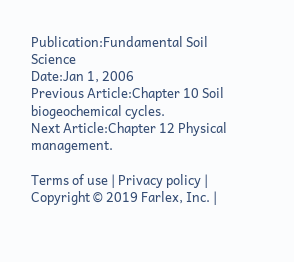Publication:Fundamental Soil Science
Date:Jan 1, 2006
Previous Article:Chapter 10 Soil biogeochemical cycles.
Next Article:Chapter 12 Physical management.

Terms of use | Privacy policy | Copyright © 2019 Farlex, Inc. |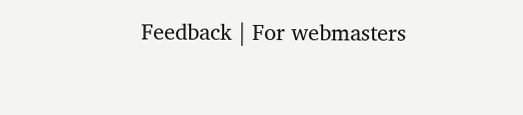Feedback | For webmasters